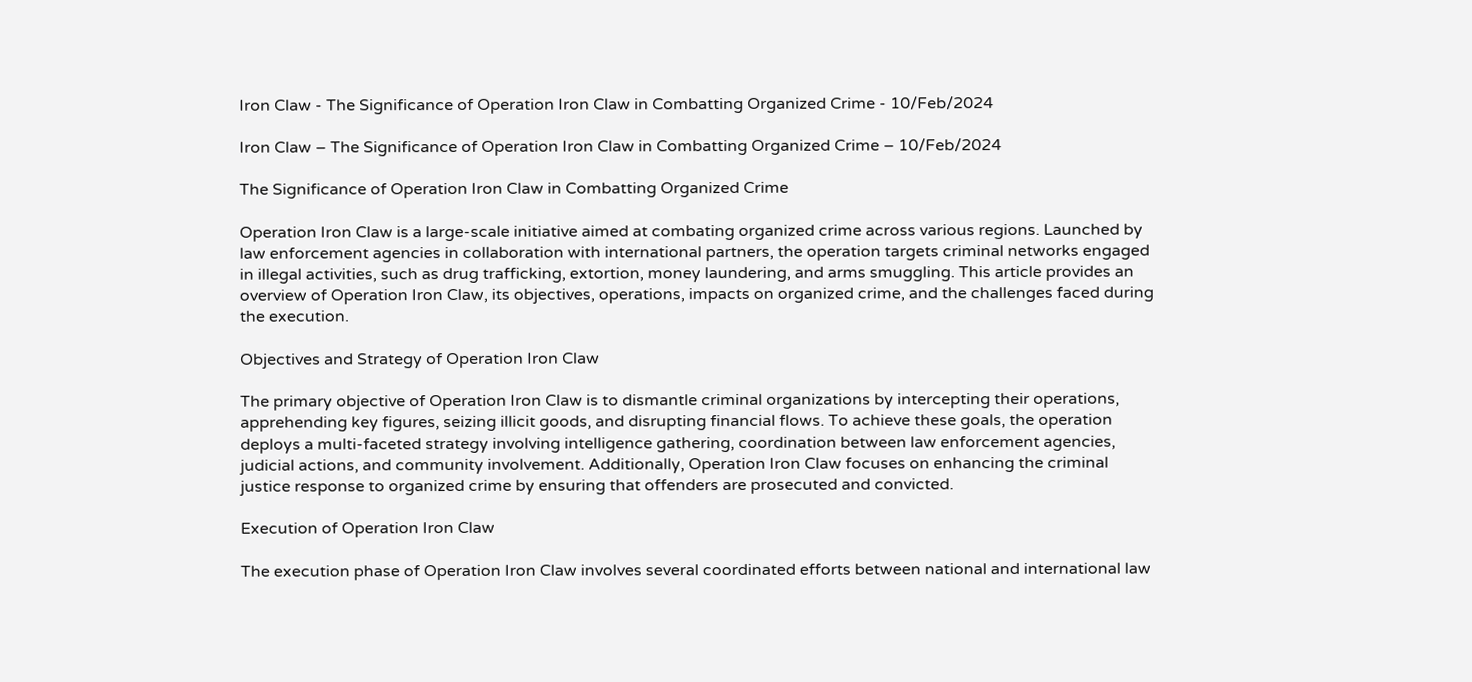Iron Claw - The Significance of Operation Iron Claw in Combatting Organized Crime - 10/Feb/2024

Iron Claw – The Significance of Operation Iron Claw in Combatting Organized Crime – 10/Feb/2024

The Significance of Operation Iron Claw in Combatting Organized Crime

Operation Iron Claw is a large-scale initiative aimed at combating organized crime across various regions. Launched by law enforcement agencies in collaboration with international partners, the operation targets criminal networks engaged in illegal activities, such as drug trafficking, extortion, money laundering, and arms smuggling. This article provides an overview of Operation Iron Claw, its objectives, operations, impacts on organized crime, and the challenges faced during the execution.

Objectives and Strategy of Operation Iron Claw

The primary objective of Operation Iron Claw is to dismantle criminal organizations by intercepting their operations, apprehending key figures, seizing illicit goods, and disrupting financial flows. To achieve these goals, the operation deploys a multi-faceted strategy involving intelligence gathering, coordination between law enforcement agencies, judicial actions, and community involvement. Additionally, Operation Iron Claw focuses on enhancing the criminal justice response to organized crime by ensuring that offenders are prosecuted and convicted.

Execution of Operation Iron Claw

The execution phase of Operation Iron Claw involves several coordinated efforts between national and international law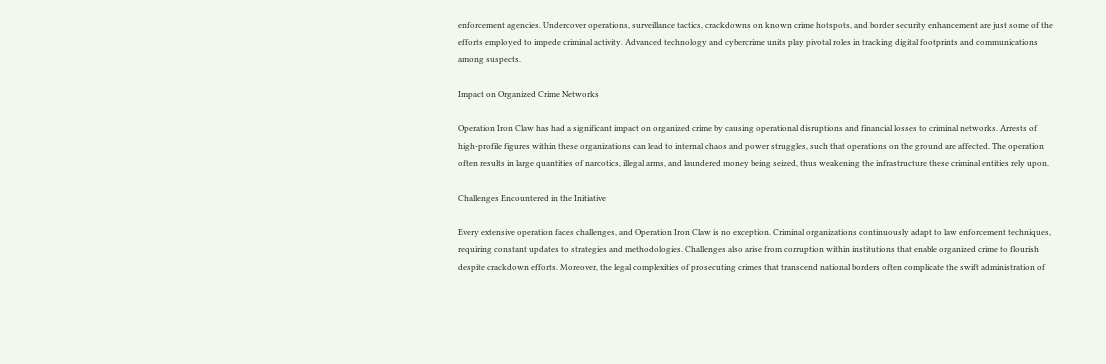enforcement agencies. Undercover operations, surveillance tactics, crackdowns on known crime hotspots, and border security enhancement are just some of the efforts employed to impede criminal activity. Advanced technology and cybercrime units play pivotal roles in tracking digital footprints and communications among suspects.

Impact on Organized Crime Networks

Operation Iron Claw has had a significant impact on organized crime by causing operational disruptions and financial losses to criminal networks. Arrests of high-profile figures within these organizations can lead to internal chaos and power struggles, such that operations on the ground are affected. The operation often results in large quantities of narcotics, illegal arms, and laundered money being seized, thus weakening the infrastructure these criminal entities rely upon.

Challenges Encountered in the Initiative

Every extensive operation faces challenges, and Operation Iron Claw is no exception. Criminal organizations continuously adapt to law enforcement techniques, requiring constant updates to strategies and methodologies. Challenges also arise from corruption within institutions that enable organized crime to flourish despite crackdown efforts. Moreover, the legal complexities of prosecuting crimes that transcend national borders often complicate the swift administration of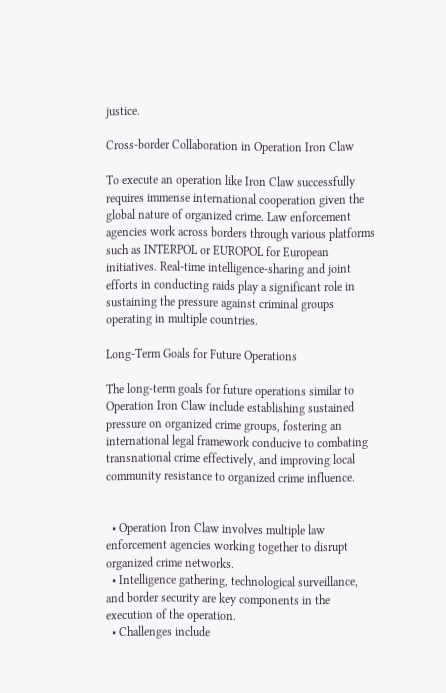justice.

Cross-border Collaboration in Operation Iron Claw

To execute an operation like Iron Claw successfully requires immense international cooperation given the global nature of organized crime. Law enforcement agencies work across borders through various platforms such as INTERPOL or EUROPOL for European initiatives. Real-time intelligence-sharing and joint efforts in conducting raids play a significant role in sustaining the pressure against criminal groups operating in multiple countries.

Long-Term Goals for Future Operations

The long-term goals for future operations similar to Operation Iron Claw include establishing sustained pressure on organized crime groups, fostering an international legal framework conducive to combating transnational crime effectively, and improving local community resistance to organized crime influence.


  • Operation Iron Claw involves multiple law enforcement agencies working together to disrupt organized crime networks.
  • Intelligence gathering, technological surveillance, and border security are key components in the execution of the operation.
  • Challenges include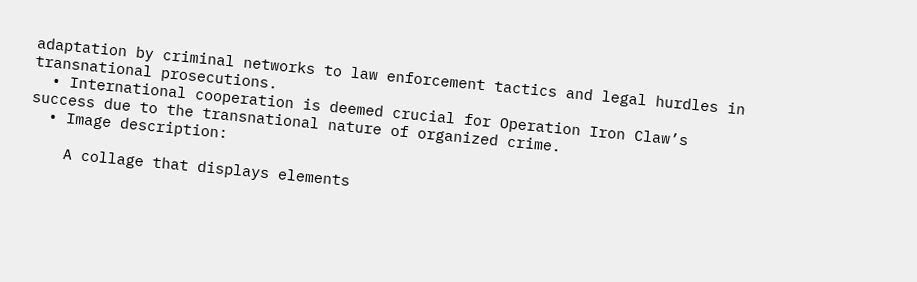adaptation by criminal networks to law enforcement tactics and legal hurdles in transnational prosecutions.
  • International cooperation is deemed crucial for Operation Iron Claw’s success due to the transnational nature of organized crime.
  • Image description:

    A collage that displays elements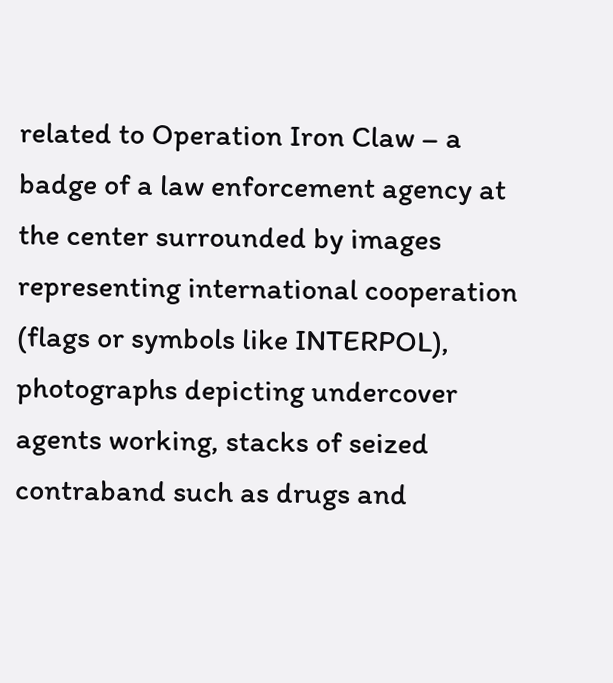related to Operation Iron Claw – a badge of a law enforcement agency at the center surrounded by images representing international cooperation (flags or symbols like INTERPOL), photographs depicting undercover agents working, stacks of seized contraband such as drugs and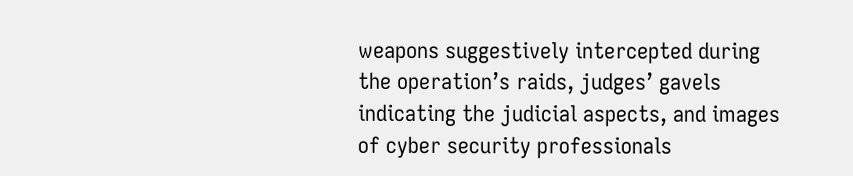weapons suggestively intercepted during the operation’s raids, judges’ gavels indicating the judicial aspects, and images of cyber security professionals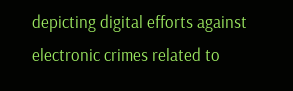depicting digital efforts against electronic crimes related to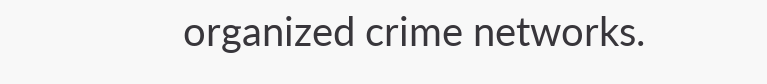organized crime networks.